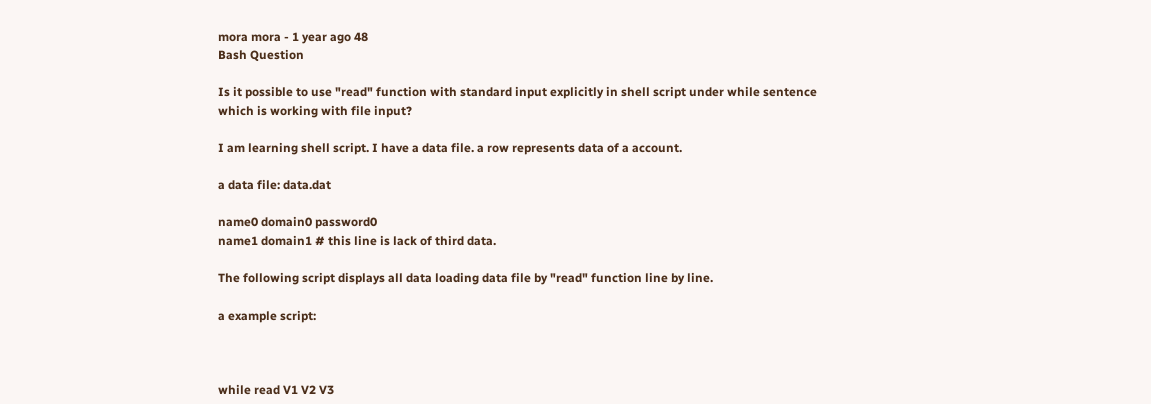mora mora - 1 year ago 48
Bash Question

Is it possible to use "read" function with standard input explicitly in shell script under while sentence which is working with file input?

I am learning shell script. I have a data file. a row represents data of a account.

a data file: data.dat

name0 domain0 password0
name1 domain1 # this line is lack of third data.

The following script displays all data loading data file by "read" function line by line.

a example script:



while read V1 V2 V3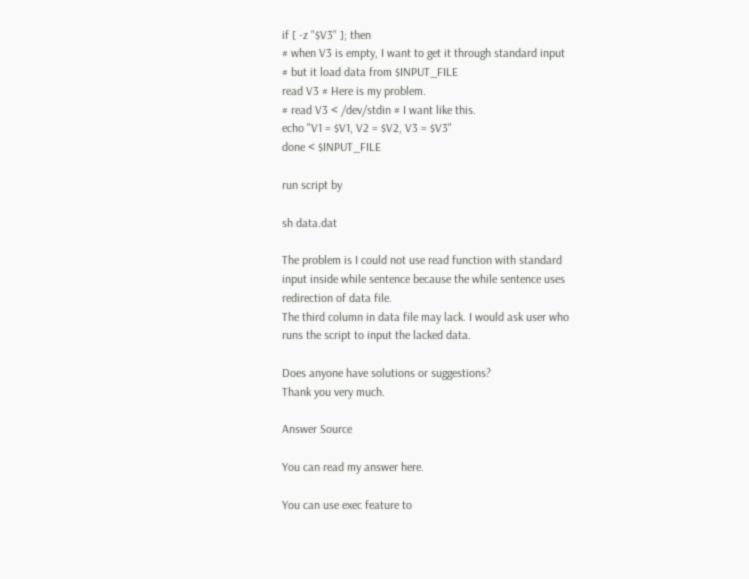if [ -z "$V3" ]; then
# when V3 is empty, I want to get it through standard input
# but it load data from $INPUT_FILE
read V3 # Here is my problem.
# read V3 < /dev/stdin # I want like this.
echo "V1 = $V1, V2 = $V2, V3 = $V3"
done < $INPUT_FILE

run script by

sh data.dat

The problem is I could not use read function with standard input inside while sentence because the while sentence uses redirection of data file.
The third column in data file may lack. I would ask user who runs the script to input the lacked data.

Does anyone have solutions or suggestions?
Thank you very much.

Answer Source

You can read my answer here.

You can use exec feature to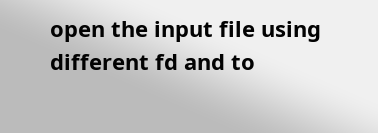open the input file using different fd and to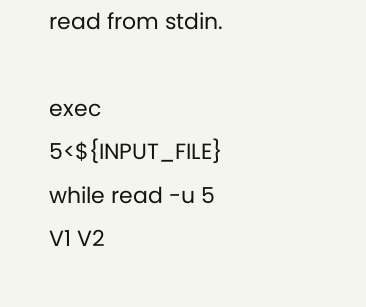read from stdin.

exec 5<${INPUT_FILE}
while read -u 5 V1 V2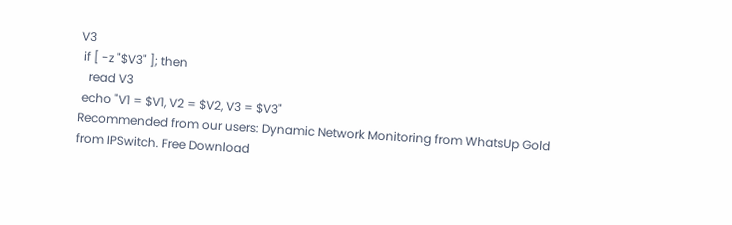V3
 if [ -z "$V3" ]; then
   read V3
 echo "V1 = $V1, V2 = $V2, V3 = $V3"
Recommended from our users: Dynamic Network Monitoring from WhatsUp Gold from IPSwitch. Free Download